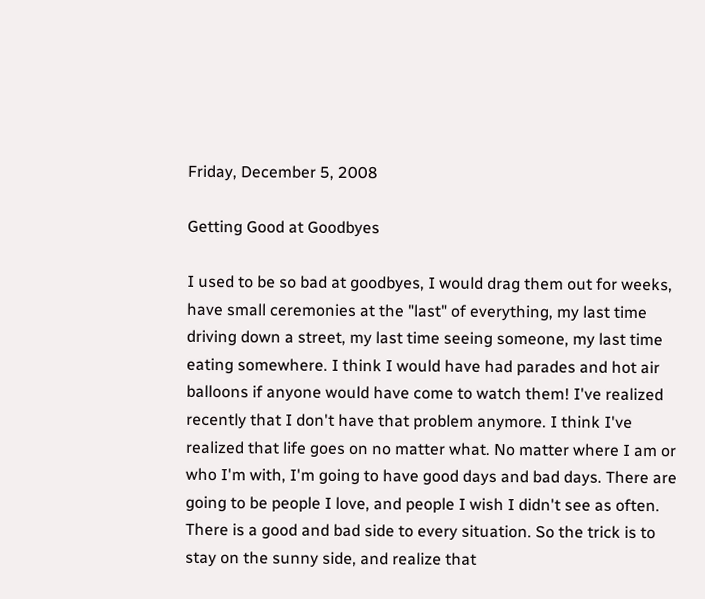Friday, December 5, 2008

Getting Good at Goodbyes

I used to be so bad at goodbyes, I would drag them out for weeks, have small ceremonies at the "last" of everything, my last time driving down a street, my last time seeing someone, my last time eating somewhere. I think I would have had parades and hot air balloons if anyone would have come to watch them! I've realized recently that I don't have that problem anymore. I think I've realized that life goes on no matter what. No matter where I am or who I'm with, I'm going to have good days and bad days. There are going to be people I love, and people I wish I didn't see as often. There is a good and bad side to every situation. So the trick is to stay on the sunny side, and realize that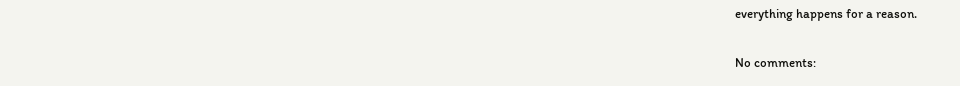everything happens for a reason.

No comments: